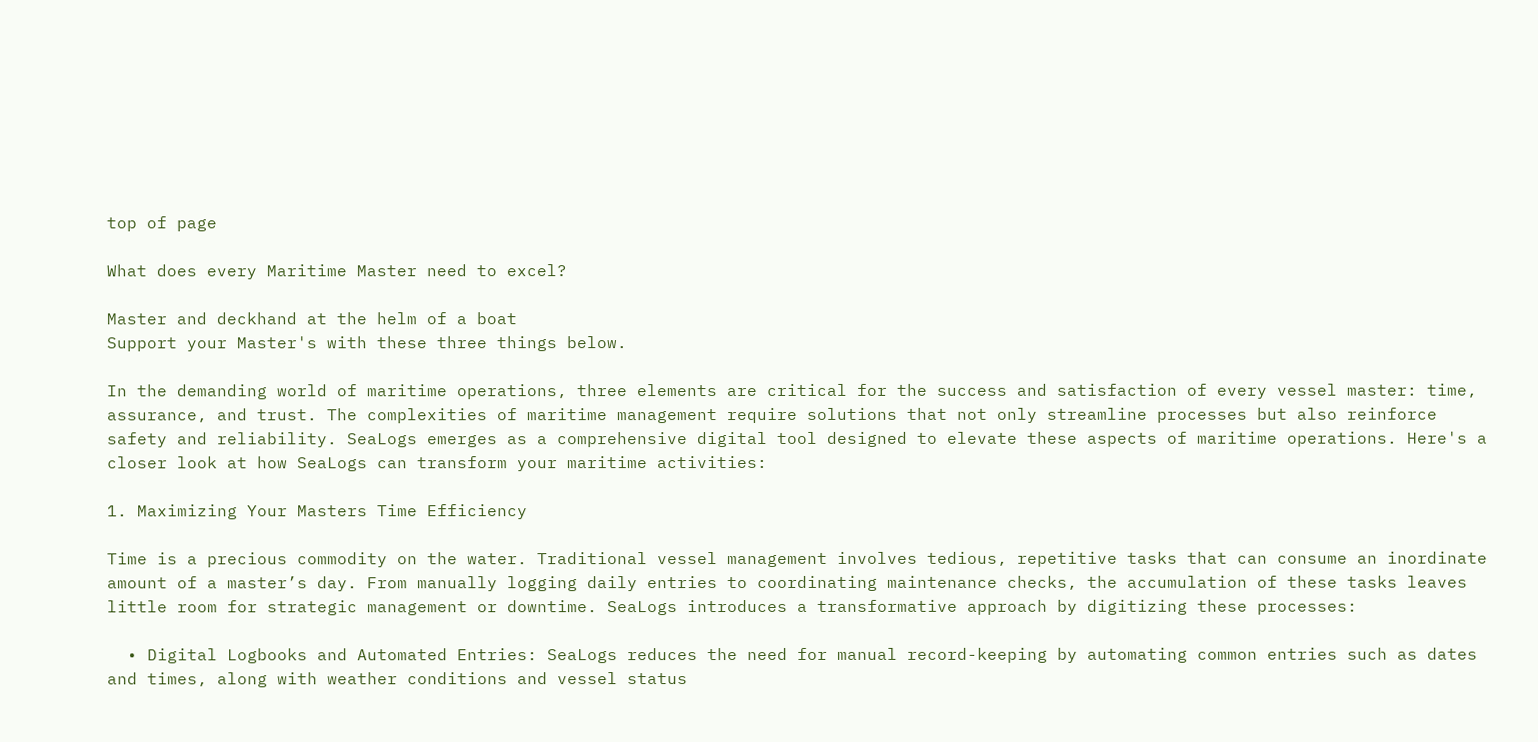top of page

What does every Maritime Master need to excel?

Master and deckhand at the helm of a boat
Support your Master's with these three things below.

In the demanding world of maritime operations, three elements are critical for the success and satisfaction of every vessel master: time, assurance, and trust. The complexities of maritime management require solutions that not only streamline processes but also reinforce safety and reliability. SeaLogs emerges as a comprehensive digital tool designed to elevate these aspects of maritime operations. Here's a closer look at how SeaLogs can transform your maritime activities:

1. Maximizing Your Masters Time Efficiency

Time is a precious commodity on the water. Traditional vessel management involves tedious, repetitive tasks that can consume an inordinate amount of a master’s day. From manually logging daily entries to coordinating maintenance checks, the accumulation of these tasks leaves little room for strategic management or downtime. SeaLogs introduces a transformative approach by digitizing these processes:

  • Digital Logbooks and Automated Entries: SeaLogs reduces the need for manual record-keeping by automating common entries such as dates and times, along with weather conditions and vessel status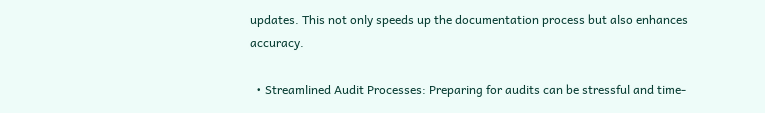updates. This not only speeds up the documentation process but also enhances accuracy.

  • Streamlined Audit Processes: Preparing for audits can be stressful and time-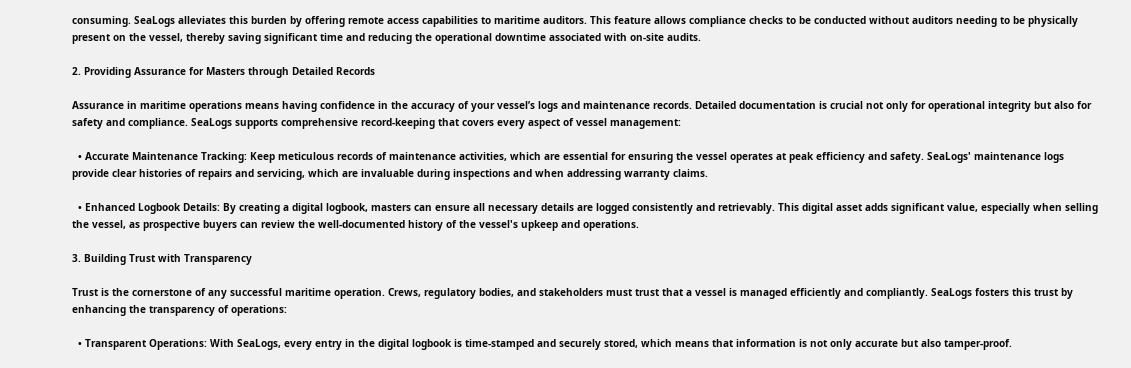consuming. SeaLogs alleviates this burden by offering remote access capabilities to maritime auditors. This feature allows compliance checks to be conducted without auditors needing to be physically present on the vessel, thereby saving significant time and reducing the operational downtime associated with on-site audits.

2. Providing Assurance for Masters through Detailed Records

Assurance in maritime operations means having confidence in the accuracy of your vessel’s logs and maintenance records. Detailed documentation is crucial not only for operational integrity but also for safety and compliance. SeaLogs supports comprehensive record-keeping that covers every aspect of vessel management:

  • Accurate Maintenance Tracking: Keep meticulous records of maintenance activities, which are essential for ensuring the vessel operates at peak efficiency and safety. SeaLogs' maintenance logs provide clear histories of repairs and servicing, which are invaluable during inspections and when addressing warranty claims.

  • Enhanced Logbook Details: By creating a digital logbook, masters can ensure all necessary details are logged consistently and retrievably. This digital asset adds significant value, especially when selling the vessel, as prospective buyers can review the well-documented history of the vessel's upkeep and operations.

3. Building Trust with Transparency

Trust is the cornerstone of any successful maritime operation. Crews, regulatory bodies, and stakeholders must trust that a vessel is managed efficiently and compliantly. SeaLogs fosters this trust by enhancing the transparency of operations:

  • Transparent Operations: With SeaLogs, every entry in the digital logbook is time-stamped and securely stored, which means that information is not only accurate but also tamper-proof.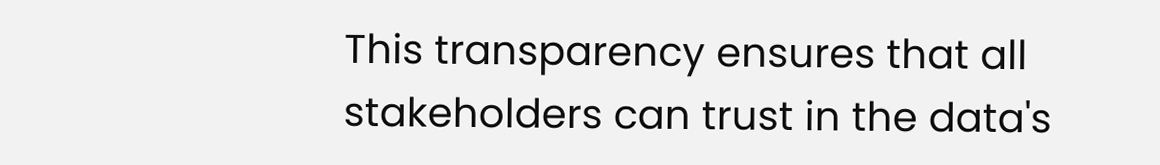This transparency ensures that all stakeholders can trust in the data's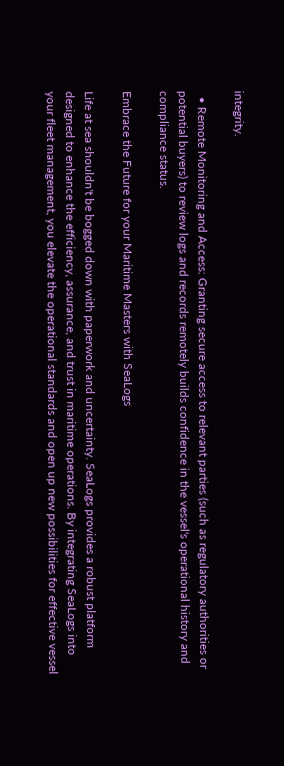integrity.

  • Remote Monitoring and Access: Granting secure access to relevant parties (such as regulatory authorities or potential buyers) to review logs and records remotely builds confidence in the vessel's operational history and compliance status.

Embrace the Future for your Maritime Masters with SeaLogs

Life at sea shouldn't be bogged down with paperwork and uncertainty. SeaLogs provides a robust platform designed to enhance the efficiency, assurance, and trust in maritime operations. By integrating SeaLogs into your fleet management, you elevate the operational standards and open up new possibilities for effective vessel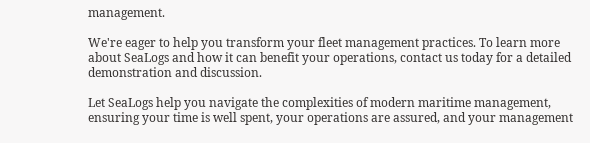management.

We're eager to help you transform your fleet management practices. To learn more about SeaLogs and how it can benefit your operations, contact us today for a detailed demonstration and discussion.

Let SeaLogs help you navigate the complexities of modern maritime management, ensuring your time is well spent, your operations are assured, and your management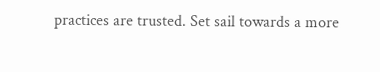practices are trusted. Set sail towards a more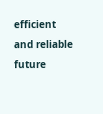efficient and reliable future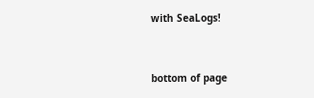with SeaLogs!


bottom of page